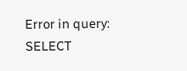Error in query: SELECT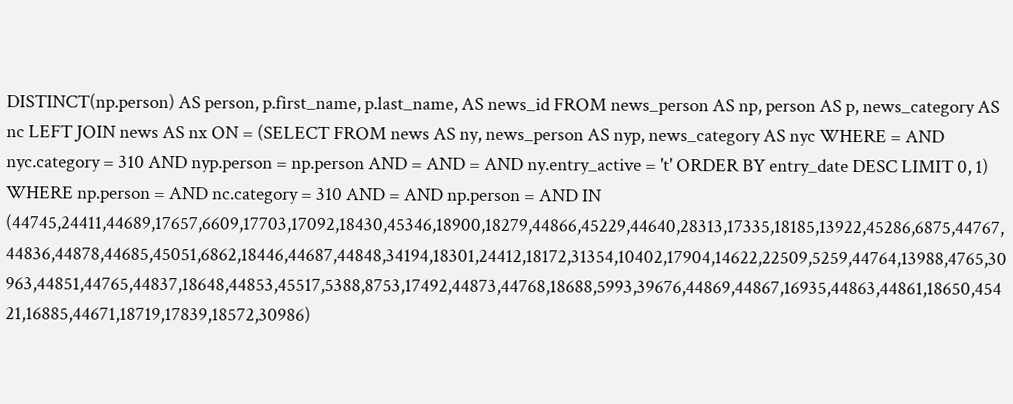DISTINCT(np.person) AS person, p.first_name, p.last_name, AS news_id FROM news_person AS np, person AS p, news_category AS nc LEFT JOIN news AS nx ON = (SELECT FROM news AS ny, news_person AS nyp, news_category AS nyc WHERE = AND nyc.category = 310 AND nyp.person = np.person AND = AND = AND ny.entry_active = 't' ORDER BY entry_date DESC LIMIT 0, 1) WHERE np.person = AND nc.category = 310 AND = AND np.person = AND IN (44745,24411,44689,17657,6609,17703,17092,18430,45346,18900,18279,44866,45229,44640,28313,17335,18185,13922,45286,6875,44767,44836,44878,44685,45051,6862,18446,44687,44848,34194,18301,24412,18172,31354,10402,17904,14622,22509,5259,44764,13988,4765,30963,44851,44765,44837,18648,44853,45517,5388,8753,17492,44873,44768,18688,5993,39676,44869,44867,16935,44863,44861,18650,45421,16885,44671,18719,17839,18572,30986)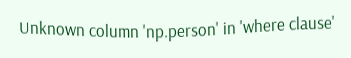Unknown column 'np.person' in 'where clause'